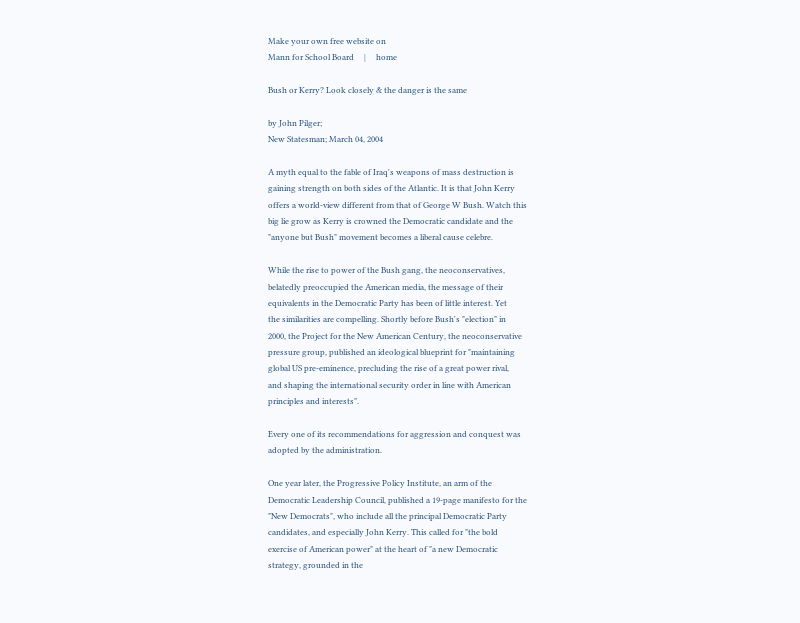Make your own free website on
Mann for School Board     |     home

Bush or Kerry? Look closely & the danger is the same

by John Pilger;
New Statesman; March 04, 2004

A myth equal to the fable of Iraq's weapons of mass destruction is
gaining strength on both sides of the Atlantic. It is that John Kerry
offers a world-view different from that of George W Bush. Watch this
big lie grow as Kerry is crowned the Democratic candidate and the
"anyone but Bush" movement becomes a liberal cause celebre.

While the rise to power of the Bush gang, the neoconservatives,
belatedly preoccupied the American media, the message of their
equivalents in the Democratic Party has been of little interest. Yet
the similarities are compelling. Shortly before Bush's "election" in
2000, the Project for the New American Century, the neoconservative
pressure group, published an ideological blueprint for "maintaining
global US pre-eminence, precluding the rise of a great power rival,
and shaping the international security order in line with American
principles and interests".

Every one of its recommendations for aggression and conquest was
adopted by the administration.

One year later, the Progressive Policy Institute, an arm of the
Democratic Leadership Council, published a 19-page manifesto for the
"New Democrats", who include all the principal Democratic Party
candidates, and especially John Kerry. This called for "the bold
exercise of American power" at the heart of "a new Democratic
strategy, grounded in the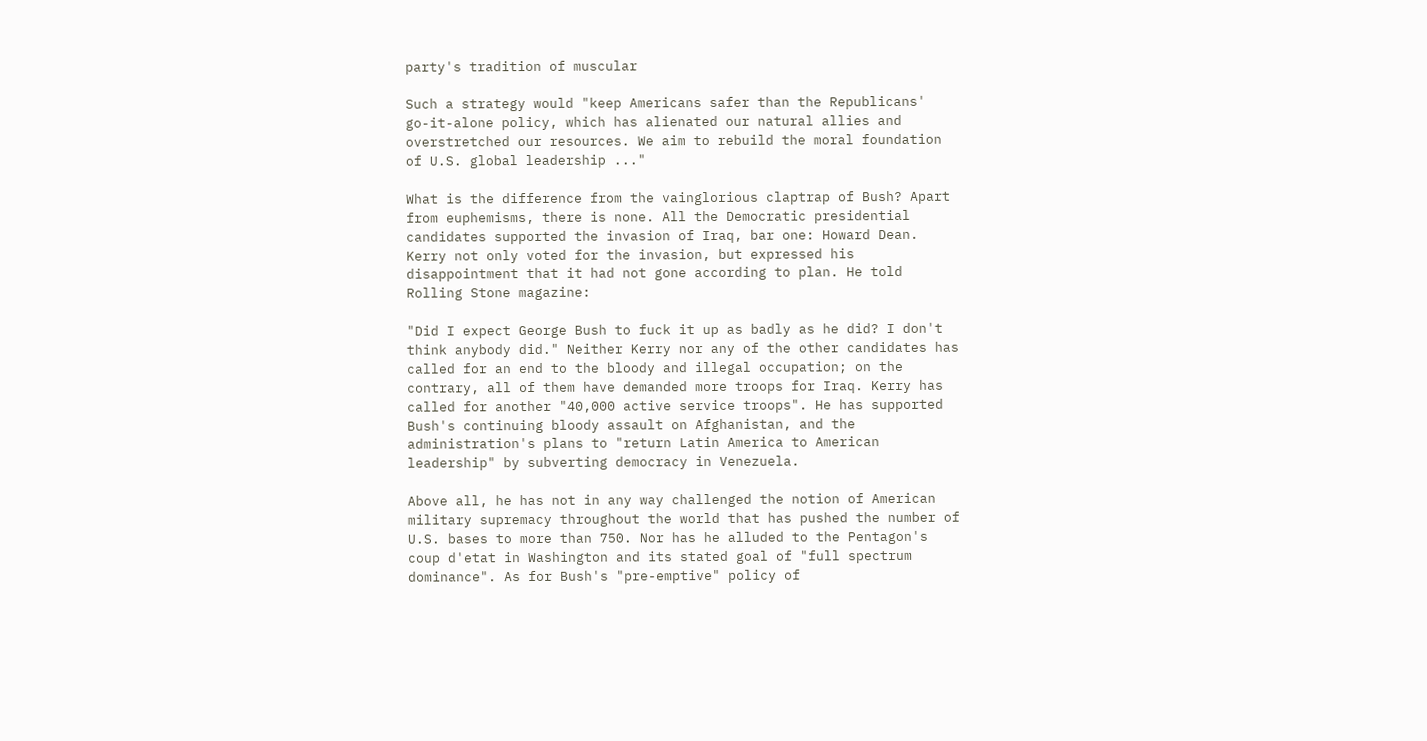party's tradition of muscular

Such a strategy would "keep Americans safer than the Republicans'
go-it-alone policy, which has alienated our natural allies and
overstretched our resources. We aim to rebuild the moral foundation
of U.S. global leadership ..."

What is the difference from the vainglorious claptrap of Bush? Apart
from euphemisms, there is none. All the Democratic presidential
candidates supported the invasion of Iraq, bar one: Howard Dean.
Kerry not only voted for the invasion, but expressed his
disappointment that it had not gone according to plan. He told
Rolling Stone magazine:

"Did I expect George Bush to fuck it up as badly as he did? I don't
think anybody did." Neither Kerry nor any of the other candidates has
called for an end to the bloody and illegal occupation; on the
contrary, all of them have demanded more troops for Iraq. Kerry has
called for another "40,000 active service troops". He has supported
Bush's continuing bloody assault on Afghanistan, and the
administration's plans to "return Latin America to American
leadership" by subverting democracy in Venezuela.

Above all, he has not in any way challenged the notion of American
military supremacy throughout the world that has pushed the number of
U.S. bases to more than 750. Nor has he alluded to the Pentagon's
coup d'etat in Washington and its stated goal of "full spectrum
dominance". As for Bush's "pre-emptive" policy of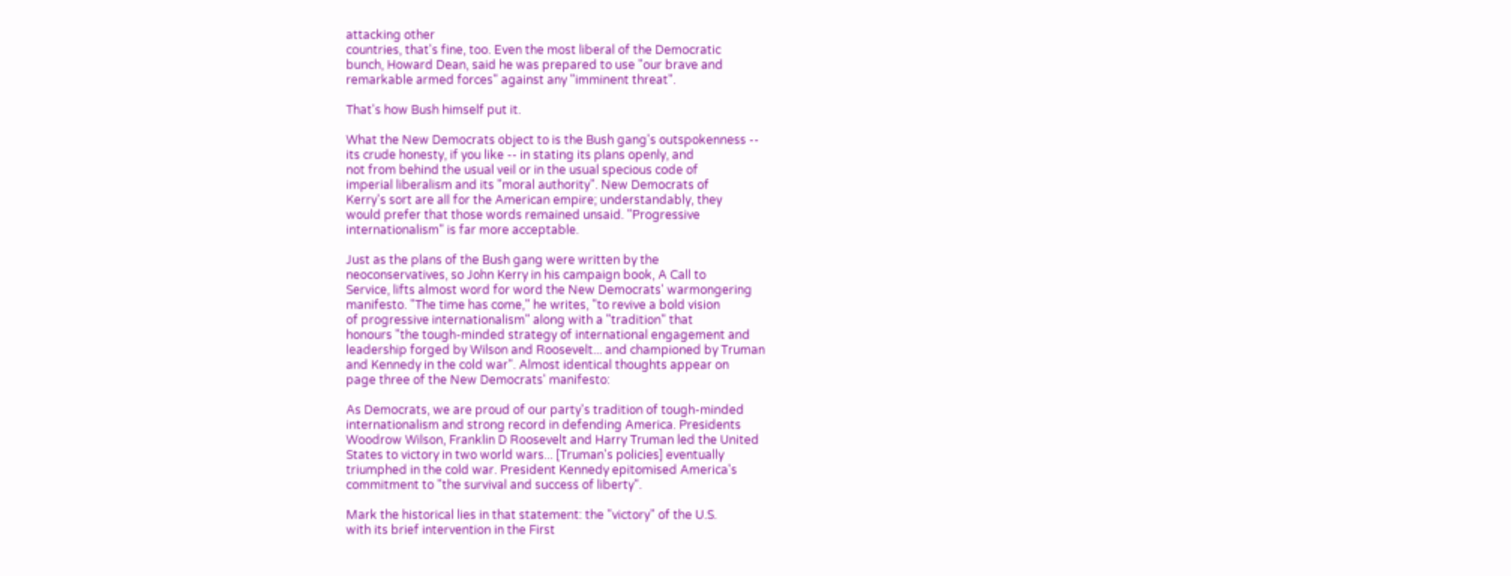attacking other
countries, that's fine, too. Even the most liberal of the Democratic
bunch, Howard Dean, said he was prepared to use "our brave and
remarkable armed forces" against any "imminent threat".

That's how Bush himself put it.

What the New Democrats object to is the Bush gang's outspokenness --
its crude honesty, if you like -- in stating its plans openly, and
not from behind the usual veil or in the usual specious code of
imperial liberalism and its "moral authority". New Democrats of
Kerry's sort are all for the American empire; understandably, they
would prefer that those words remained unsaid. "Progressive
internationalism" is far more acceptable.

Just as the plans of the Bush gang were written by the
neoconservatives, so John Kerry in his campaign book, A Call to
Service, lifts almost word for word the New Democrats' warmongering
manifesto. "The time has come," he writes, "to revive a bold vision
of progressive internationalism" along with a "tradition" that
honours "the tough-minded strategy of international engagement and
leadership forged by Wilson and Roosevelt... and championed by Truman
and Kennedy in the cold war". Almost identical thoughts appear on
page three of the New Democrats' manifesto:

As Democrats, we are proud of our party's tradition of tough-minded
internationalism and strong record in defending America. Presidents
Woodrow Wilson, Franklin D Roosevelt and Harry Truman led the United
States to victory in two world wars... [Truman's policies] eventually
triumphed in the cold war. President Kennedy epitomised America's
commitment to "the survival and success of liberty".

Mark the historical lies in that statement: the "victory" of the U.S.
with its brief intervention in the First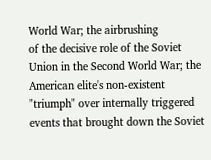World War; the airbrushing
of the decisive role of the Soviet Union in the Second World War; the
American elite's non-existent "triumph" over internally triggered
events that brought down the Soviet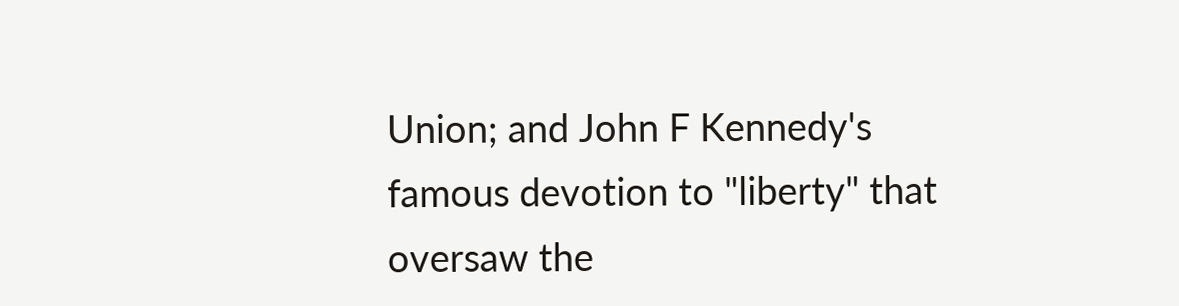Union; and John F Kennedy's
famous devotion to "liberty" that oversaw the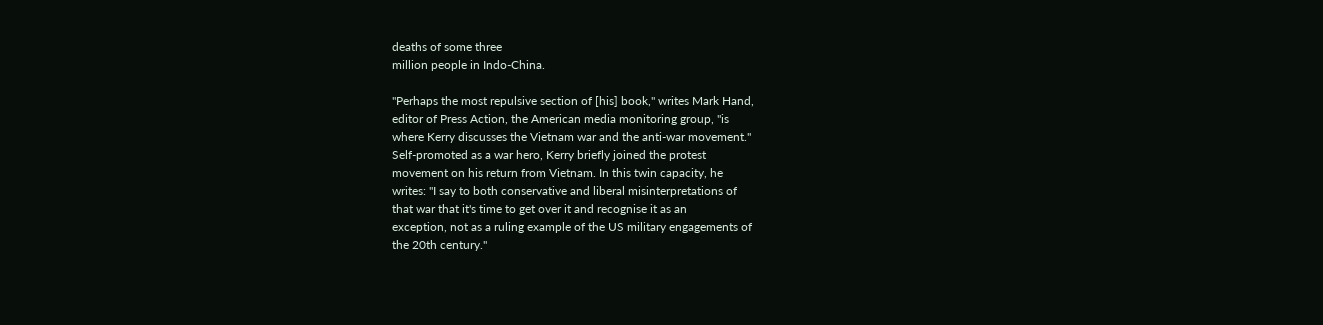deaths of some three
million people in Indo-China.

"Perhaps the most repulsive section of [his] book," writes Mark Hand,
editor of Press Action, the American media monitoring group, "is
where Kerry discusses the Vietnam war and the anti-war movement."
Self-promoted as a war hero, Kerry briefly joined the protest
movement on his return from Vietnam. In this twin capacity, he
writes: "I say to both conservative and liberal misinterpretations of
that war that it's time to get over it and recognise it as an
exception, not as a ruling example of the US military engagements of
the 20th century."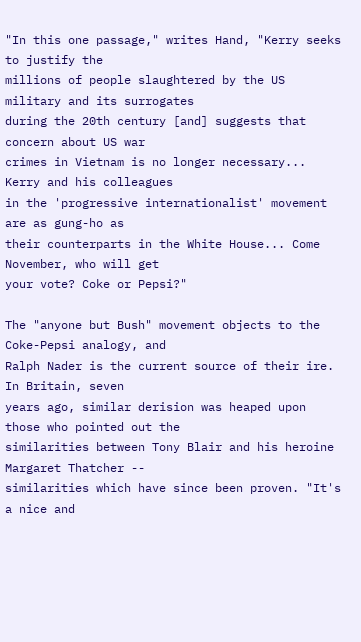"In this one passage," writes Hand, "Kerry seeks to justify the
millions of people slaughtered by the US military and its surrogates
during the 20th century [and] suggests that concern about US war
crimes in Vietnam is no longer necessary... Kerry and his colleagues
in the 'progressive internationalist' movement are as gung-ho as
their counterparts in the White House... Come November, who will get
your vote? Coke or Pepsi?"

The "anyone but Bush" movement objects to the Coke-Pepsi analogy, and
Ralph Nader is the current source of their ire. In Britain, seven
years ago, similar derision was heaped upon those who pointed out the
similarities between Tony Blair and his heroine Margaret Thatcher --
similarities which have since been proven. "It's a nice and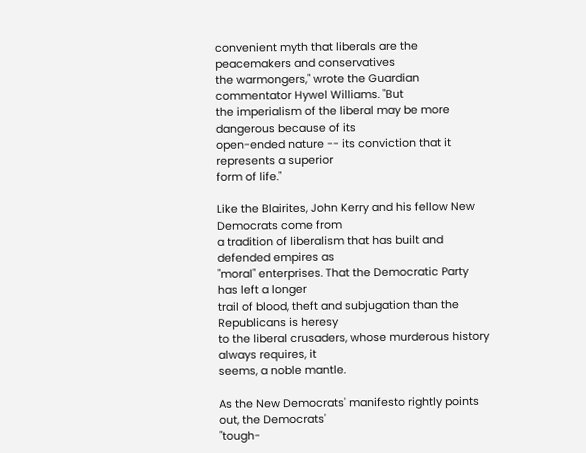convenient myth that liberals are the peacemakers and conservatives
the warmongers," wrote the Guardian commentator Hywel Williams. "But
the imperialism of the liberal may be more dangerous because of its
open-ended nature -- its conviction that it represents a superior
form of life."

Like the Blairites, John Kerry and his fellow New Democrats come from
a tradition of liberalism that has built and defended empires as
"moral" enterprises. That the Democratic Party has left a longer
trail of blood, theft and subjugation than the Republicans is heresy
to the liberal crusaders, whose murderous history always requires, it
seems, a noble mantle.

As the New Democrats' manifesto rightly points out, the Democrats'
"tough-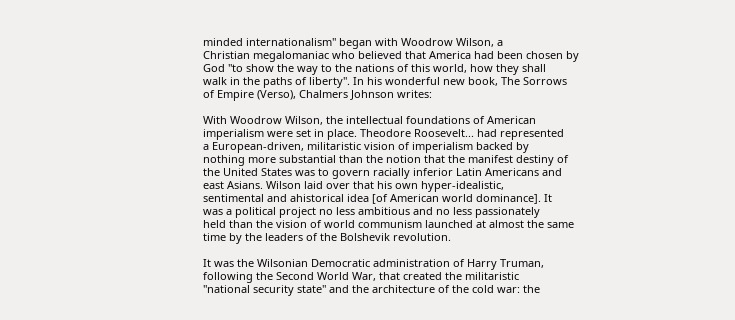minded internationalism" began with Woodrow Wilson, a
Christian megalomaniac who believed that America had been chosen by
God "to show the way to the nations of this world, how they shall
walk in the paths of liberty". In his wonderful new book, The Sorrows
of Empire (Verso), Chalmers Johnson writes:

With Woodrow Wilson, the intellectual foundations of American
imperialism were set in place. Theodore Roosevelt... had represented
a European-driven, militaristic vision of imperialism backed by
nothing more substantial than the notion that the manifest destiny of
the United States was to govern racially inferior Latin Americans and
east Asians. Wilson laid over that his own hyper-idealistic,
sentimental and ahistorical idea [of American world dominance]. It
was a political project no less ambitious and no less passionately
held than the vision of world communism launched at almost the same
time by the leaders of the Bolshevik revolution.

It was the Wilsonian Democratic administration of Harry Truman,
following the Second World War, that created the militaristic
"national security state" and the architecture of the cold war: the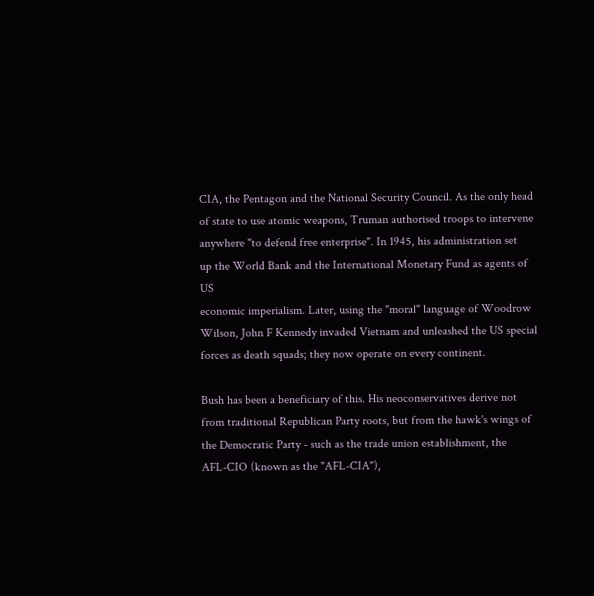CIA, the Pentagon and the National Security Council. As the only head
of state to use atomic weapons, Truman authorised troops to intervene
anywhere "to defend free enterprise". In 1945, his administration set
up the World Bank and the International Monetary Fund as agents of US
economic imperialism. Later, using the "moral" language of Woodrow
Wilson, John F Kennedy invaded Vietnam and unleashed the US special
forces as death squads; they now operate on every continent.

Bush has been a beneficiary of this. His neoconservatives derive not
from traditional Republican Party roots, but from the hawk's wings of
the Democratic Party - such as the trade union establishment, the
AFL-CIO (known as the "AFL-CIA"),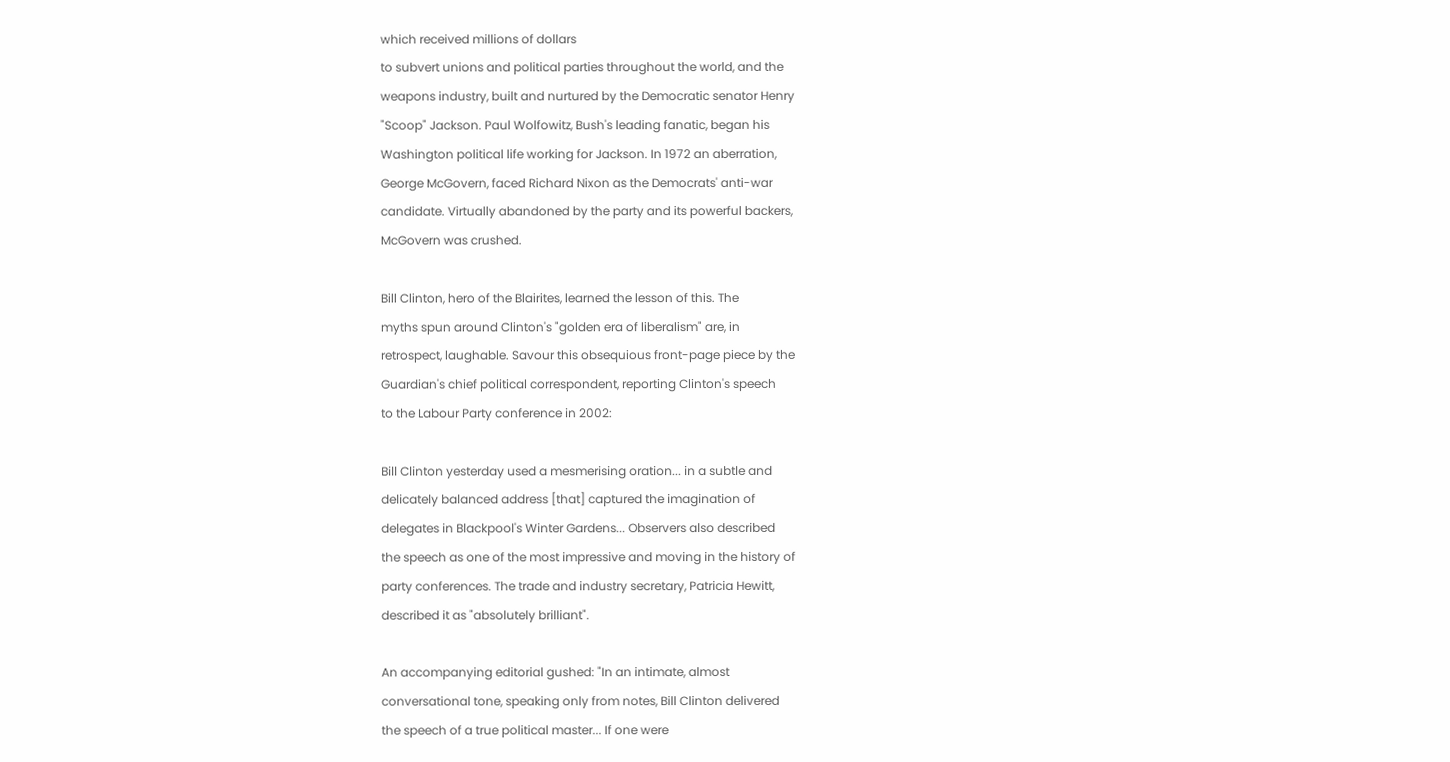which received millions of dollars
to subvert unions and political parties throughout the world, and the
weapons industry, built and nurtured by the Democratic senator Henry
"Scoop" Jackson. Paul Wolfowitz, Bush's leading fanatic, began his
Washington political life working for Jackson. In 1972 an aberration,
George McGovern, faced Richard Nixon as the Democrats' anti-war
candidate. Virtually abandoned by the party and its powerful backers,
McGovern was crushed.

Bill Clinton, hero of the Blairites, learned the lesson of this. The
myths spun around Clinton's "golden era of liberalism" are, in
retrospect, laughable. Savour this obsequious front-page piece by the
Guardian's chief political correspondent, reporting Clinton's speech
to the Labour Party conference in 2002:

Bill Clinton yesterday used a mesmerising oration... in a subtle and
delicately balanced address [that] captured the imagination of
delegates in Blackpool's Winter Gardens... Observers also described
the speech as one of the most impressive and moving in the history of
party conferences. The trade and industry secretary, Patricia Hewitt,
described it as "absolutely brilliant".

An accompanying editorial gushed: "In an intimate, almost
conversational tone, speaking only from notes, Bill Clinton delivered
the speech of a true political master... If one were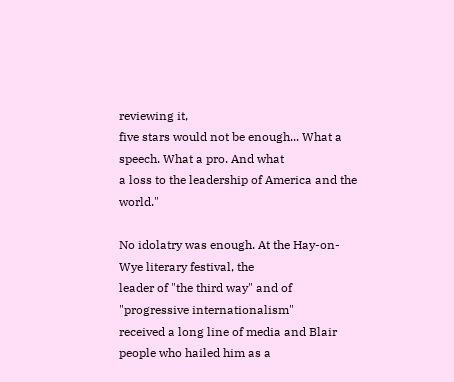reviewing it,
five stars would not be enough... What a speech. What a pro. And what
a loss to the leadership of America and the world."

No idolatry was enough. At the Hay-on-Wye literary festival, the
leader of "the third way" and of "progressive internationalism"
received a long line of media and Blair people who hailed him as a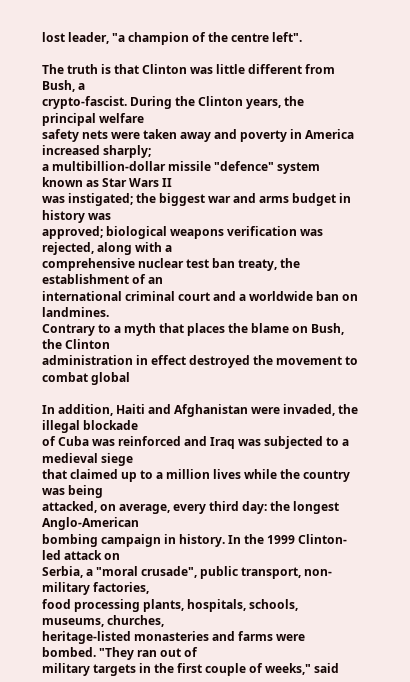lost leader, "a champion of the centre left".

The truth is that Clinton was little different from Bush, a
crypto-fascist. During the Clinton years, the principal welfare
safety nets were taken away and poverty in America increased sharply;
a multibillion-dollar missile "defence" system known as Star Wars II
was instigated; the biggest war and arms budget in history was
approved; biological weapons verification was rejected, along with a
comprehensive nuclear test ban treaty, the establishment of an
international criminal court and a worldwide ban on landmines.
Contrary to a myth that places the blame on Bush, the Clinton
administration in effect destroyed the movement to combat global

In addition, Haiti and Afghanistan were invaded, the illegal blockade
of Cuba was reinforced and Iraq was subjected to a medieval siege
that claimed up to a million lives while the country was being
attacked, on average, every third day: the longest Anglo-American
bombing campaign in history. In the 1999 Clinton-led attack on
Serbia, a "moral crusade", public transport, non-military factories,
food processing plants, hospitals, schools, museums, churches,
heritage-listed monasteries and farms were bombed. "They ran out of
military targets in the first couple of weeks," said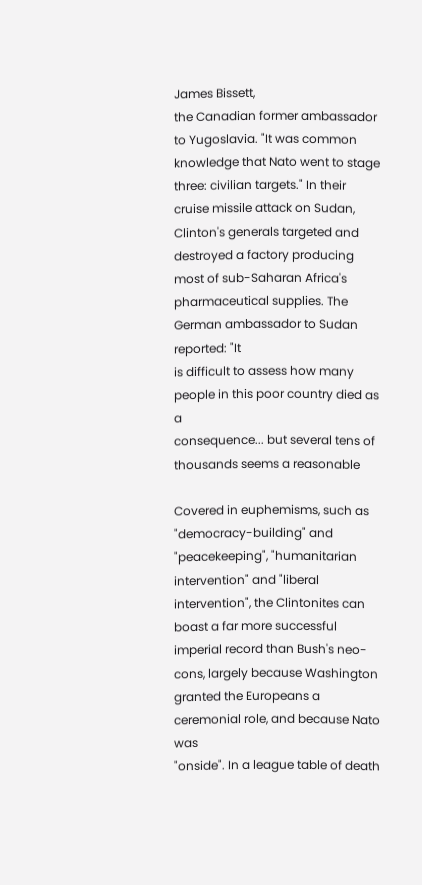James Bissett,
the Canadian former ambassador to Yugoslavia. "It was common
knowledge that Nato went to stage three: civilian targets." In their
cruise missile attack on Sudan, Clinton's generals targeted and
destroyed a factory producing most of sub-Saharan Africa's
pharmaceutical supplies. The German ambassador to Sudan reported: "It
is difficult to assess how many people in this poor country died as a
consequence... but several tens of thousands seems a reasonable

Covered in euphemisms, such as "democracy-building" and
"peacekeeping", "humanitarian intervention" and "liberal
intervention", the Clintonites can boast a far more successful
imperial record than Bush's neo-cons, largely because Washington
granted the Europeans a ceremonial role, and because Nato was
"onside". In a league table of death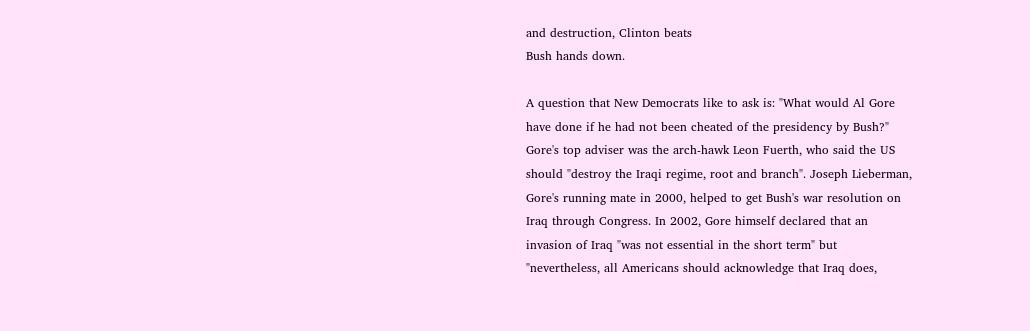and destruction, Clinton beats
Bush hands down.

A question that New Democrats like to ask is: "What would Al Gore
have done if he had not been cheated of the presidency by Bush?"
Gore's top adviser was the arch-hawk Leon Fuerth, who said the US
should "destroy the Iraqi regime, root and branch". Joseph Lieberman,
Gore's running mate in 2000, helped to get Bush's war resolution on
Iraq through Congress. In 2002, Gore himself declared that an
invasion of Iraq "was not essential in the short term" but
"nevertheless, all Americans should acknowledge that Iraq does,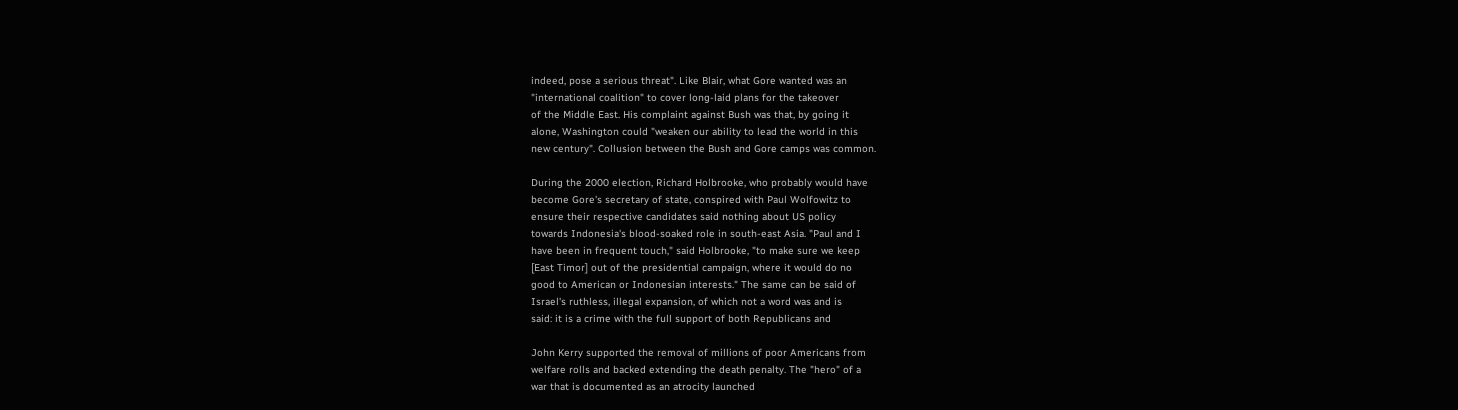indeed, pose a serious threat". Like Blair, what Gore wanted was an
"international coalition" to cover long-laid plans for the takeover
of the Middle East. His complaint against Bush was that, by going it
alone, Washington could "weaken our ability to lead the world in this
new century". Collusion between the Bush and Gore camps was common.

During the 2000 election, Richard Holbrooke, who probably would have
become Gore's secretary of state, conspired with Paul Wolfowitz to
ensure their respective candidates said nothing about US policy
towards Indonesia's blood-soaked role in south-east Asia. "Paul and I
have been in frequent touch," said Holbrooke, "to make sure we keep
[East Timor] out of the presidential campaign, where it would do no
good to American or Indonesian interests." The same can be said of
Israel's ruthless, illegal expansion, of which not a word was and is
said: it is a crime with the full support of both Republicans and

John Kerry supported the removal of millions of poor Americans from
welfare rolls and backed extending the death penalty. The "hero" of a
war that is documented as an atrocity launched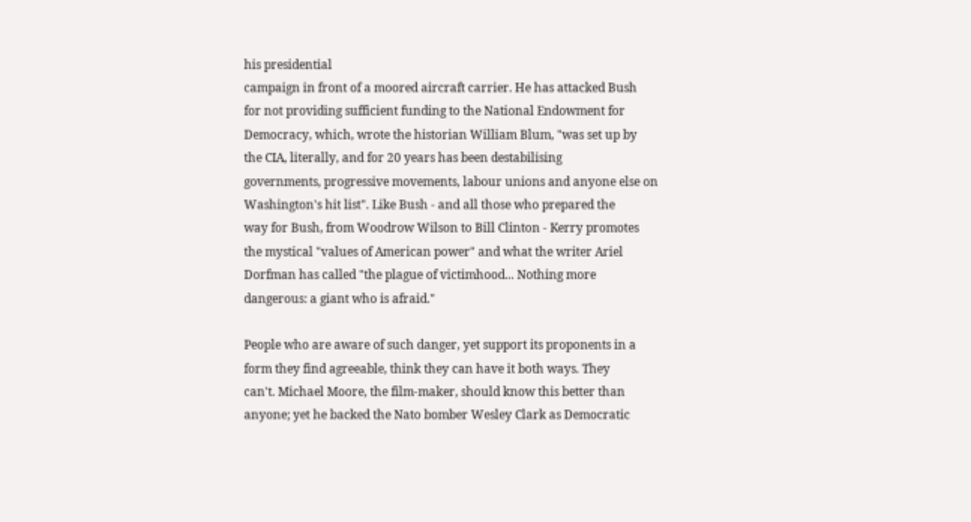his presidential
campaign in front of a moored aircraft carrier. He has attacked Bush
for not providing sufficient funding to the National Endowment for
Democracy, which, wrote the historian William Blum, "was set up by
the CIA, literally, and for 20 years has been destabilising
governments, progressive movements, labour unions and anyone else on
Washington's hit list". Like Bush - and all those who prepared the
way for Bush, from Woodrow Wilson to Bill Clinton - Kerry promotes
the mystical "values of American power" and what the writer Ariel
Dorfman has called "the plague of victimhood... Nothing more
dangerous: a giant who is afraid."

People who are aware of such danger, yet support its proponents in a
form they find agreeable, think they can have it both ways. They
can't. Michael Moore, the film-maker, should know this better than
anyone; yet he backed the Nato bomber Wesley Clark as Democratic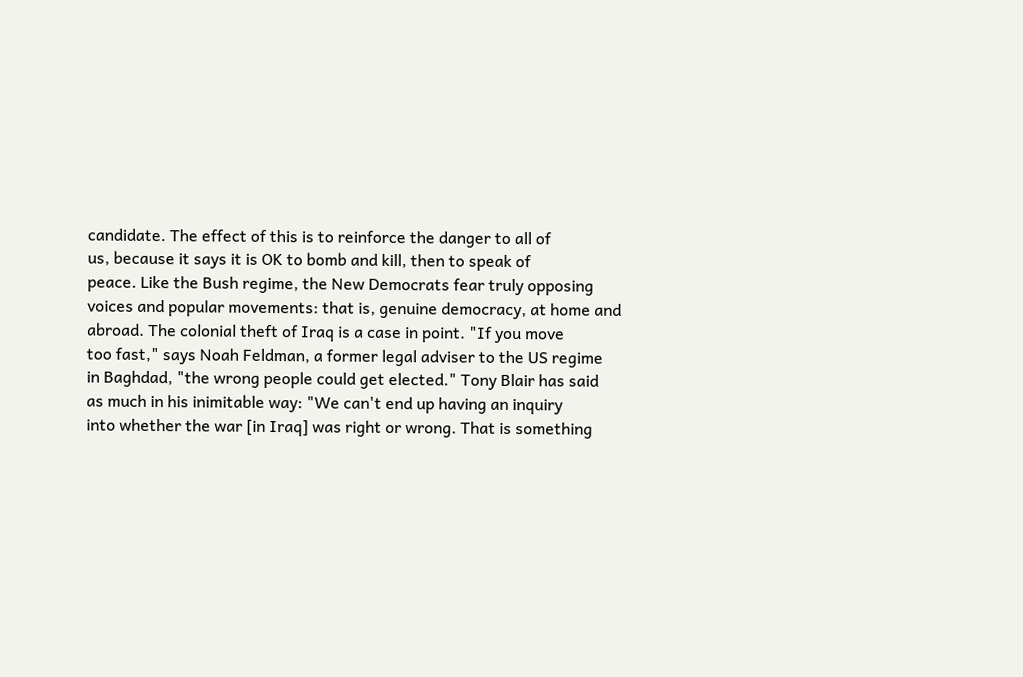candidate. The effect of this is to reinforce the danger to all of
us, because it says it is OK to bomb and kill, then to speak of
peace. Like the Bush regime, the New Democrats fear truly opposing
voices and popular movements: that is, genuine democracy, at home and
abroad. The colonial theft of Iraq is a case in point. "If you move
too fast," says Noah Feldman, a former legal adviser to the US regime
in Baghdad, "the wrong people could get elected." Tony Blair has said
as much in his inimitable way: "We can't end up having an inquiry
into whether the war [in Iraq] was right or wrong. That is something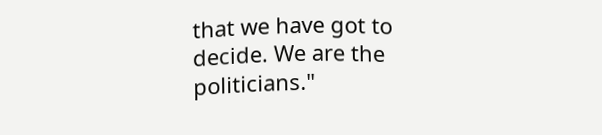that we have got to decide. We are the politicians."